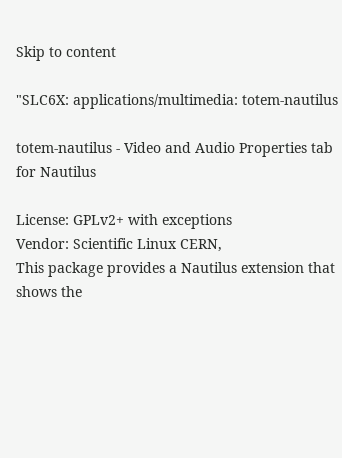Skip to content

"SLC6X: applications/multimedia: totem-nautilus

totem-nautilus - Video and Audio Properties tab for Nautilus

License: GPLv2+ with exceptions
Vendor: Scientific Linux CERN,
This package provides a Nautilus extension that shows the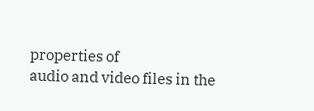properties of
audio and video files in the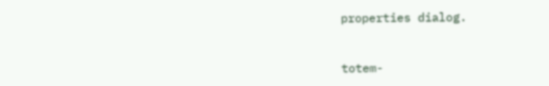properties dialog.


totem-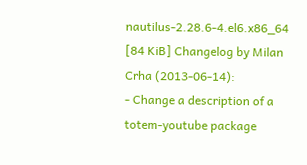nautilus-2.28.6-4.el6.x86_64 [84 KiB] Changelog by Milan Crha (2013-06-14):
- Change a description of a totem-youtube package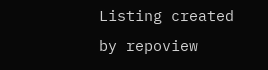Listing created by repoview